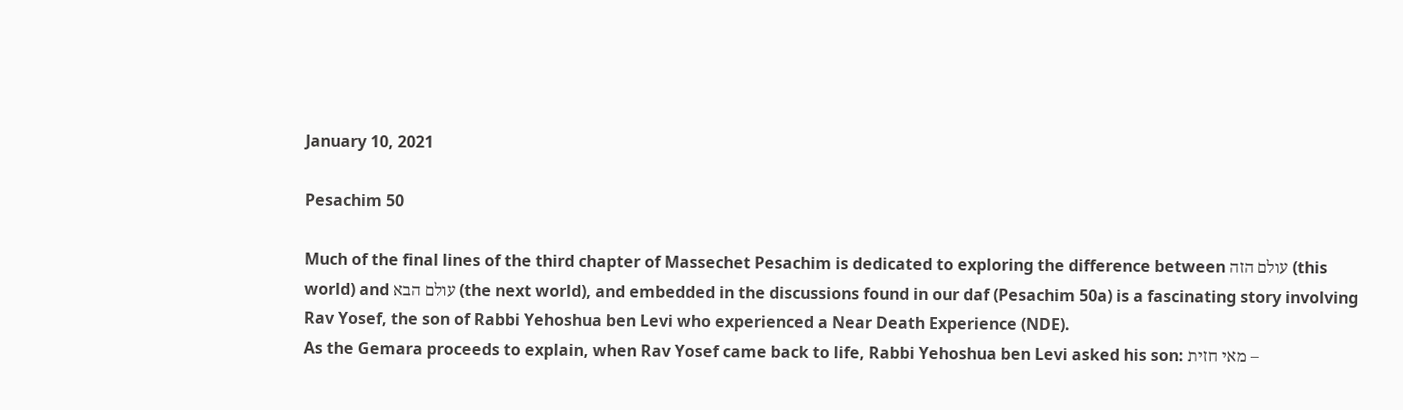January 10, 2021

Pesachim 50

Much of the final lines of the third chapter of Massechet Pesachim is dedicated to exploring the difference between עולם הזה (this world) and עולם הבא (the next world), and embedded in the discussions found in our daf (Pesachim 50a) is a fascinating story involving Rav Yosef, the son of Rabbi Yehoshua ben Levi who experienced a Near Death Experience (NDE).
As the Gemara proceeds to explain, when Rav Yosef came back to life, Rabbi Yehoshua ben Levi asked his son: מאי חזית –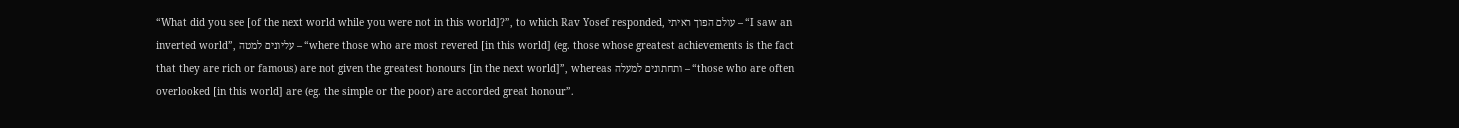“What did you see [of the next world while you were not in this world]?”, to which Rav Yosef responded, עולם הפוך ראיתי – “I saw an inverted world”, עליונים למטה – “where those who are most revered [in this world] (eg. those whose greatest achievements is the fact that they are rich or famous) are not given the greatest honours [in the next world]”, whereas ותחתונים למעלה – “those who are often overlooked [in this world] are (eg. the simple or the poor) are accorded great honour”.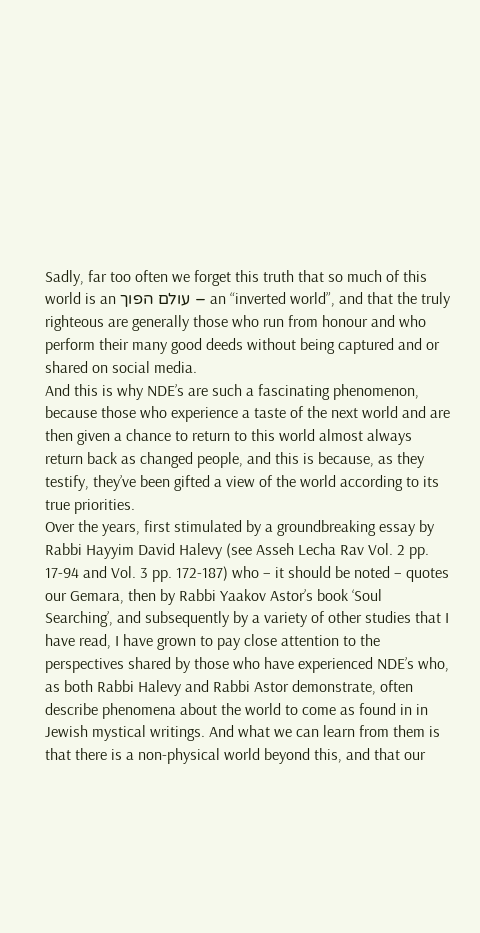Sadly, far too often we forget this truth that so much of this world is an עולם הפוך – an “inverted world”, and that the truly righteous are generally those who run from honour and who perform their many good deeds without being captured and or shared on social media.
And this is why NDE’s are such a fascinating phenomenon, because those who experience a taste of the next world and are then given a chance to return to this world almost always return back as changed people, and this is because, as they testify, they’ve been gifted a view of the world according to its true priorities.
Over the years, first stimulated by a groundbreaking essay by Rabbi Hayyim David Halevy (see Asseh Lecha Rav Vol. 2 pp. 17-94 and Vol. 3 pp. 172-187) who – it should be noted – quotes our Gemara, then by Rabbi Yaakov Astor’s book ‘Soul Searching’, and subsequently by a variety of other studies that I have read, I have grown to pay close attention to the perspectives shared by those who have experienced NDE’s who, as both Rabbi Halevy and Rabbi Astor demonstrate, often describe phenomena about the world to come as found in in Jewish mystical writings. And what we can learn from them is that there is a non-physical world beyond this, and that our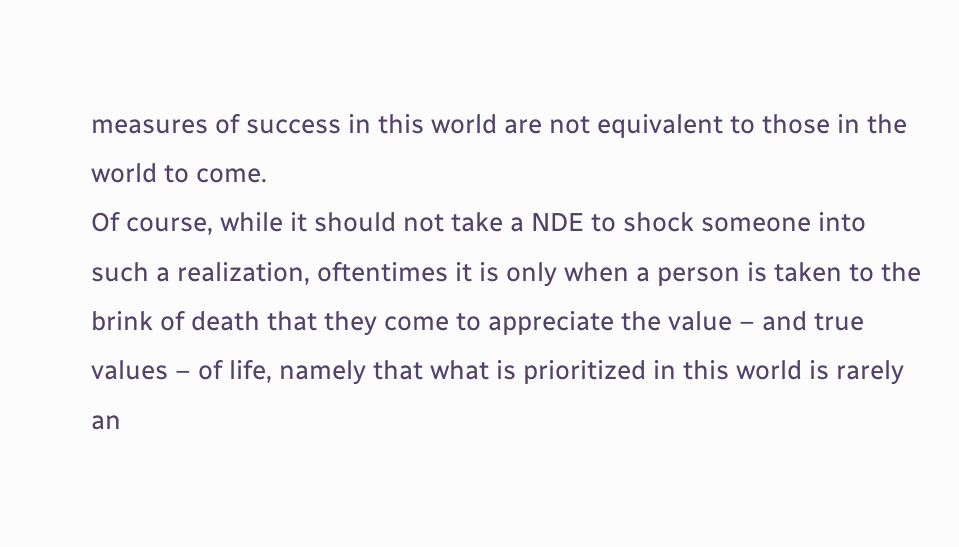measures of success in this world are not equivalent to those in the world to come.
Of course, while it should not take a NDE to shock someone into such a realization, oftentimes it is only when a person is taken to the brink of death that they come to appreciate the value – and true values – of life, namely that what is prioritized in this world is rarely an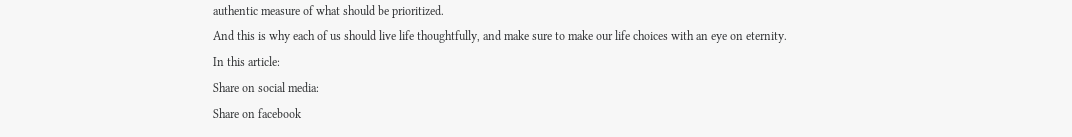authentic measure of what should be prioritized.
And this is why each of us should live life thoughtfully, and make sure to make our life choices with an eye on eternity.
In this article:
Share on social media:
Share on facebook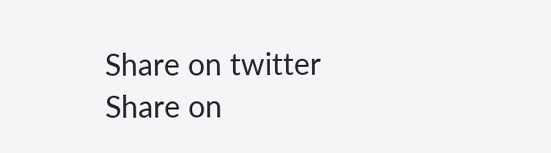Share on twitter
Share on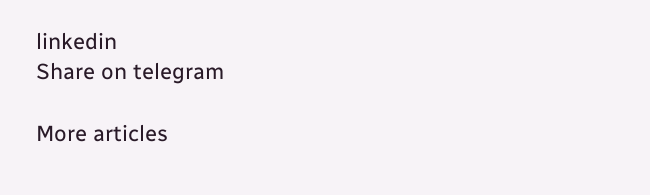linkedin
Share on telegram

More articles